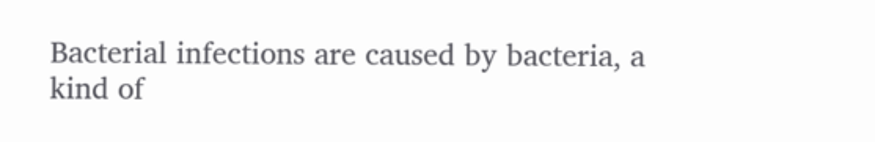Bacterial infections are caused by bacteria, a kind of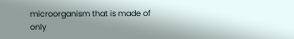microorganism that is made of only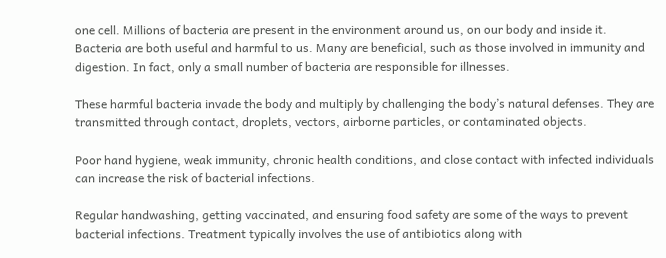one cell. Millions of bacteria are present in the environment around us, on our body and inside it. Bacteria are both useful and harmful to us. Many are beneficial, such as those involved in immunity and digestion. In fact, only a small number of bacteria are responsible for illnesses.

These harmful bacteria invade the body and multiply by challenging the body’s natural defenses. They are transmitted through contact, droplets, vectors, airborne particles, or contaminated objects.

Poor hand hygiene, weak immunity, chronic health conditions, and close contact with infected individuals can increase the risk of bacterial infections.

Regular handwashing, getting vaccinated, and ensuring food safety are some of the ways to prevent bacterial infections. Treatment typically involves the use of antibiotics along with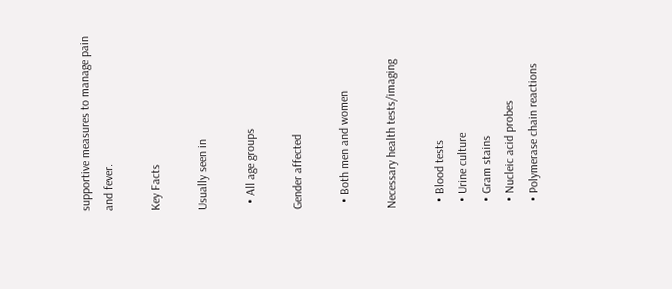supportive measures to manage pain and fever.

Key Facts

Usually seen in

  • All age groups

Gender affected

  • Both men and women

Necessary health tests/imaging

  • Blood tests
  • Urine culture
  • Gram stains
  • Nucleic acid probes
  • Polymerase chain reactions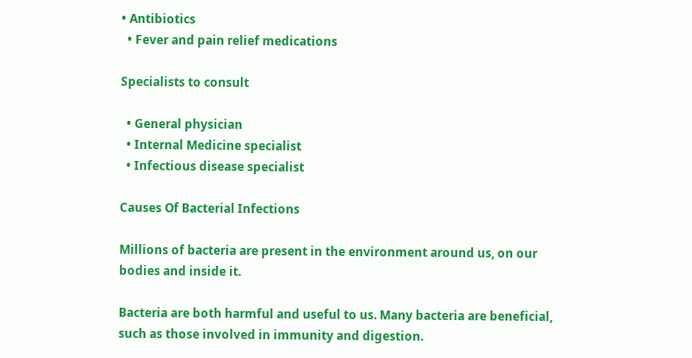• Antibiotics
  • Fever and pain relief medications

Specialists to consult

  • General physician
  • Internal Medicine specialist
  • Infectious disease specialist

Causes Of Bacterial Infections

Millions of bacteria are present in the environment around us, on our bodies and inside it.

Bacteria are both harmful and useful to us. Many bacteria are beneficial, such as those involved in immunity and digestion.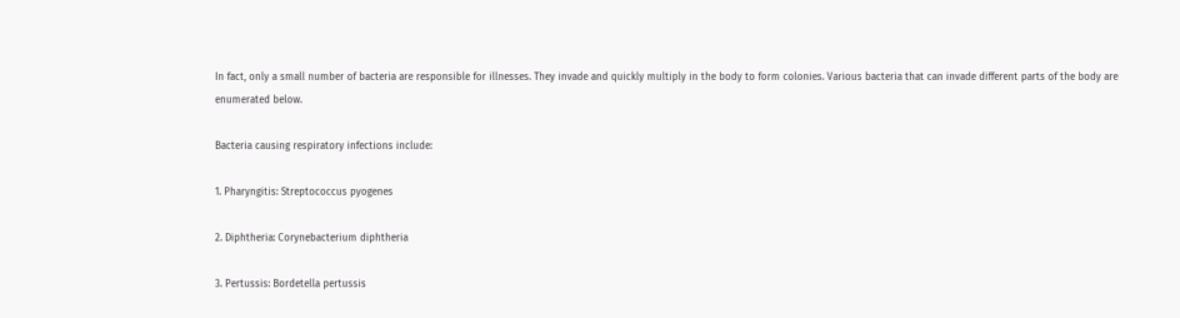In fact, only a small number of bacteria are responsible for illnesses. They invade and quickly multiply in the body to form colonies. Various bacteria that can invade different parts of the body are enumerated below.

Bacteria causing respiratory infections include:

1. Pharyngitis: Streptococcus pyogenes

2. Diphtheria: Corynebacterium diphtheria

3. Pertussis: Bordetella pertussis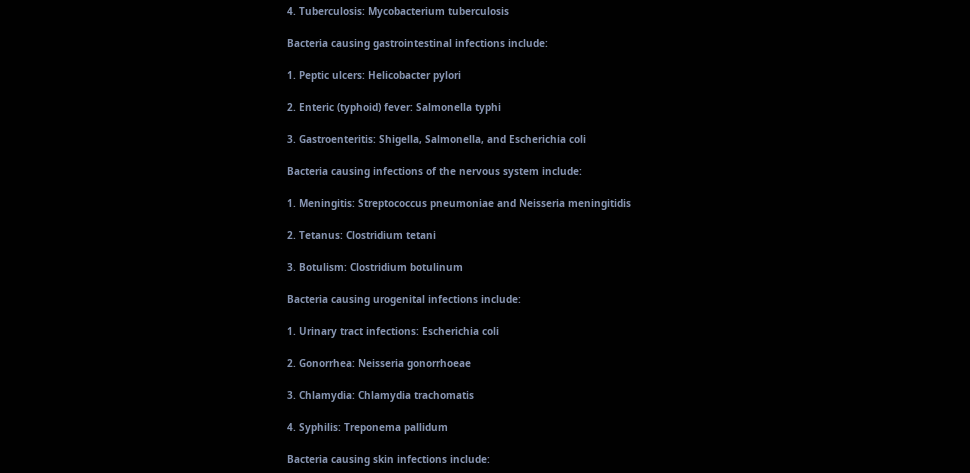4. Tuberculosis: Mycobacterium tuberculosis

Bacteria causing gastrointestinal infections include:

1. Peptic ulcers: Helicobacter pylori

2. Enteric (typhoid) fever: Salmonella typhi

3. Gastroenteritis: Shigella, Salmonella, and Escherichia coli

Bacteria causing infections of the nervous system include:

1. Meningitis: Streptococcus pneumoniae and Neisseria meningitidis

2. Tetanus: Clostridium tetani

3. Botulism: Clostridium botulinum

Bacteria causing urogenital infections include:

1. Urinary tract infections: Escherichia coli

2. Gonorrhea: Neisseria gonorrhoeae

3. Chlamydia: Chlamydia trachomatis

4. Syphilis: Treponema pallidum

Bacteria causing skin infections include: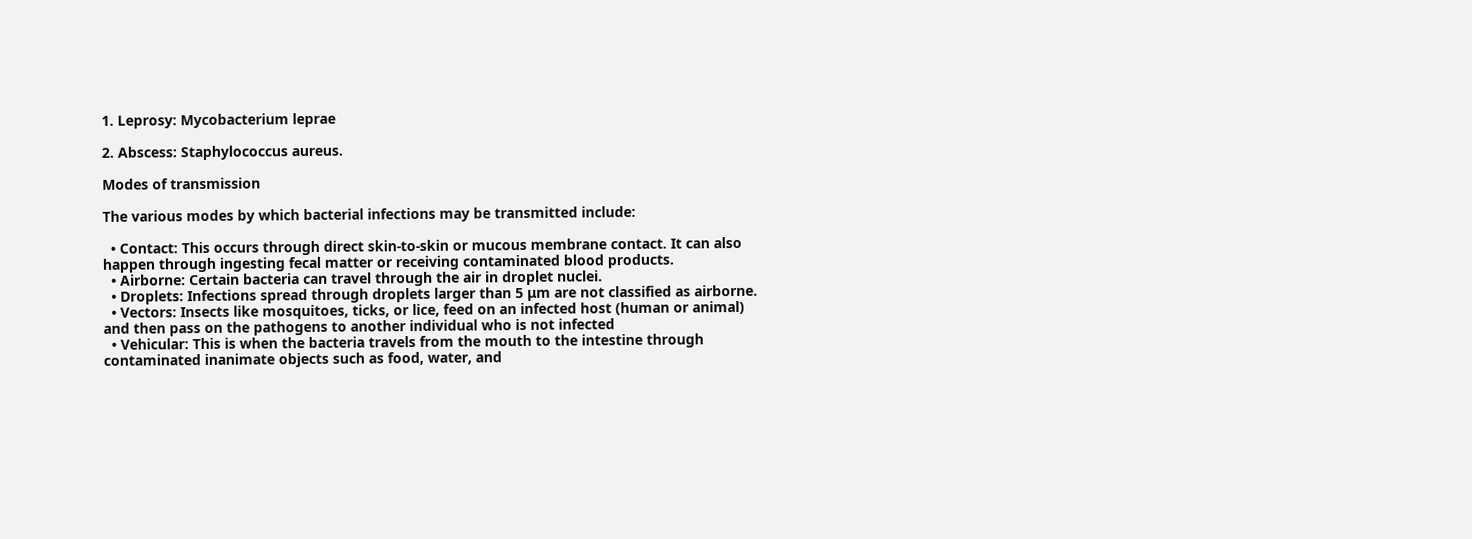1. Leprosy: Mycobacterium leprae

2. Abscess: Staphylococcus aureus.

Modes of transmission

The various modes by which bacterial infections may be transmitted include:

  • Contact: This occurs through direct skin-to-skin or mucous membrane contact. It can also happen through ingesting fecal matter or receiving contaminated blood products.
  • Airborne: Certain bacteria can travel through the air in droplet nuclei.
  • Droplets: Infections spread through droplets larger than 5 μm are not classified as airborne.
  • Vectors: Insects like mosquitoes, ticks, or lice, feed on an infected host (human or animal) and then pass on the pathogens to another individual who is not infected
  • Vehicular: This is when the bacteria travels from the mouth to the intestine through contaminated inanimate objects such as food, water, and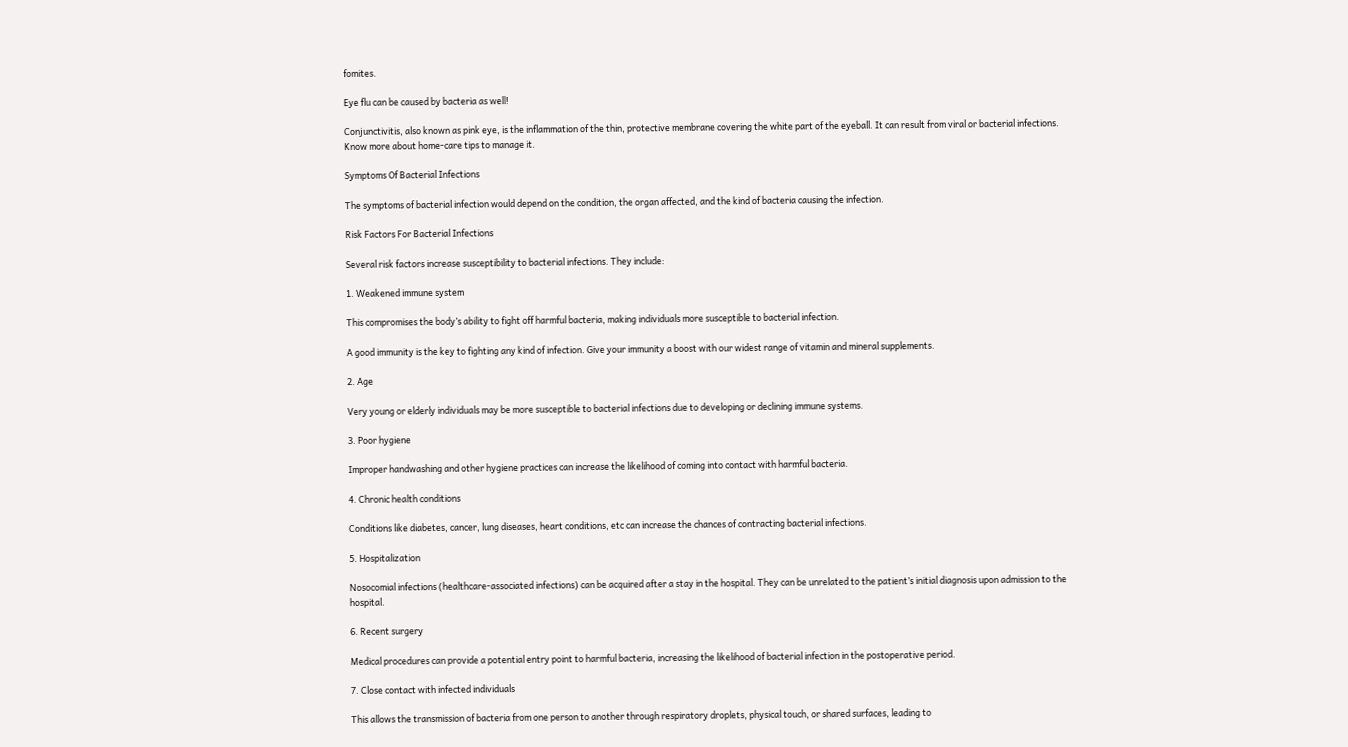fomites.

Eye flu can be caused by bacteria as well!

Conjunctivitis, also known as pink eye, is the inflammation of the thin, protective membrane covering the white part of the eyeball. It can result from viral or bacterial infections. Know more about home-care tips to manage it.

Symptoms Of Bacterial Infections

The symptoms of bacterial infection would depend on the condition, the organ affected, and the kind of bacteria causing the infection.

Risk Factors For Bacterial Infections

Several risk factors increase susceptibility to bacterial infections. They include:

1. Weakened immune system

This compromises the body’s ability to fight off harmful bacteria, making individuals more susceptible to bacterial infection.

A good immunity is the key to fighting any kind of infection. Give your immunity a boost with our widest range of vitamin and mineral supplements.

2. Age

Very young or elderly individuals may be more susceptible to bacterial infections due to developing or declining immune systems.

3. Poor hygiene

Improper handwashing and other hygiene practices can increase the likelihood of coming into contact with harmful bacteria.

4. Chronic health conditions

Conditions like diabetes, cancer, lung diseases, heart conditions, etc can increase the chances of contracting bacterial infections.

5. Hospitalization

Nosocomial infections (healthcare-associated infections) can be acquired after a stay in the hospital. They can be unrelated to the patient’s initial diagnosis upon admission to the hospital.

6. Recent surgery

Medical procedures can provide a potential entry point to harmful bacteria, increasing the likelihood of bacterial infection in the postoperative period.

7. Close contact with infected individuals

This allows the transmission of bacteria from one person to another through respiratory droplets, physical touch, or shared surfaces, leading to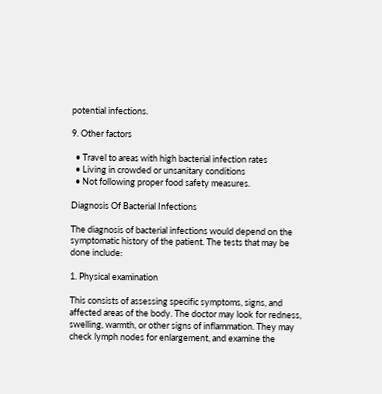potential infections.

9. Other factors

  • Travel to areas with high bacterial infection rates
  • Living in crowded or unsanitary conditions
  • Not following proper food safety measures.

Diagnosis Of Bacterial Infections

The diagnosis of bacterial infections would depend on the symptomatic history of the patient. The tests that may be done include:

1. Physical examination

This consists of assessing specific symptoms, signs, and affected areas of the body. The doctor may look for redness, swelling, warmth, or other signs of inflammation. They may check lymph nodes for enlargement, and examine the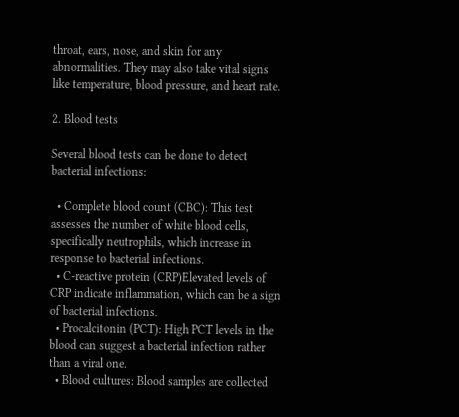throat, ears, nose, and skin for any abnormalities. They may also take vital signs like temperature, blood pressure, and heart rate.

2. Blood tests

Several blood tests can be done to detect bacterial infections:

  • Complete blood count (CBC): This test assesses the number of white blood cells, specifically neutrophils, which increase in response to bacterial infections.
  • C-reactive protein (CRP)Elevated levels of CRP indicate inflammation, which can be a sign of bacterial infections.
  • Procalcitonin (PCT): High PCT levels in the blood can suggest a bacterial infection rather than a viral one.
  • Blood cultures: Blood samples are collected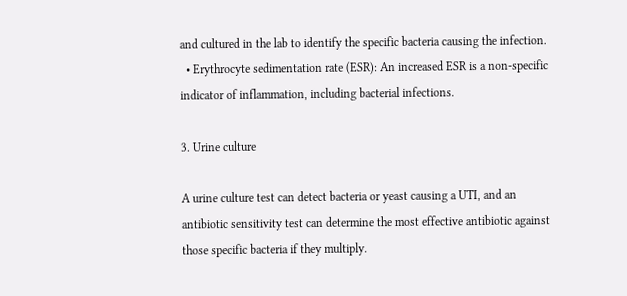and cultured in the lab to identify the specific bacteria causing the infection.
  • Erythrocyte sedimentation rate (ESR): An increased ESR is a non-specific indicator of inflammation, including bacterial infections.

3. Urine culture

A urine culture test can detect bacteria or yeast causing a UTI, and an antibiotic sensitivity test can determine the most effective antibiotic against those specific bacteria if they multiply.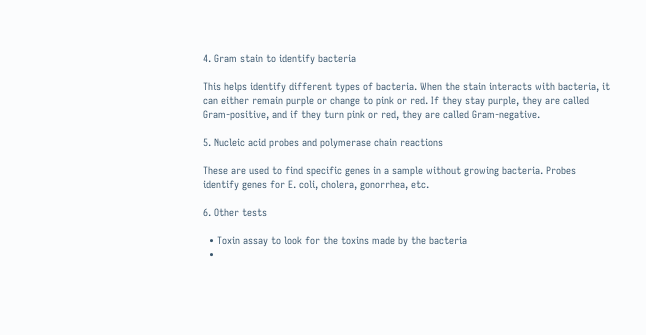4. Gram stain to identify bacteria

This helps identify different types of bacteria. When the stain interacts with bacteria, it can either remain purple or change to pink or red. If they stay purple, they are called Gram-positive, and if they turn pink or red, they are called Gram-negative.

5. Nucleic acid probes and polymerase chain reactions

These are used to find specific genes in a sample without growing bacteria. Probes identify genes for E. coli, cholera, gonorrhea, etc.

6. Other tests

  • Toxin assay to look for the toxins made by the bacteria
  •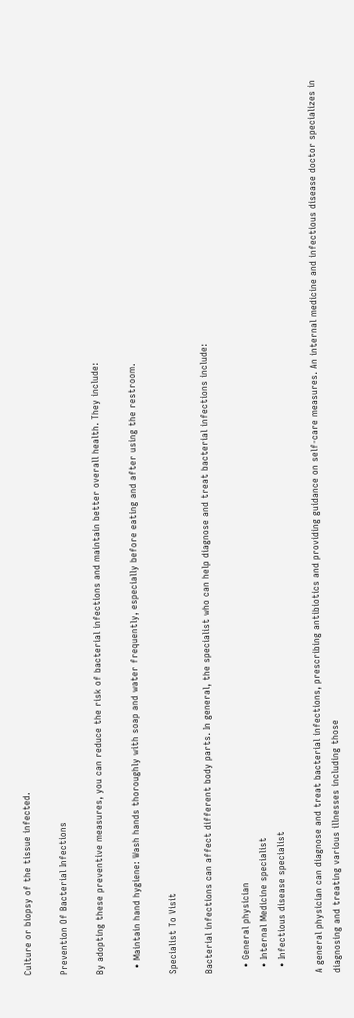Culture or biopsy of the tissue infected.

Prevention Of Bacterial Infections

By adopting these preventive measures, you can reduce the risk of bacterial infections and maintain better overall health. They include:

  • Maintain hand hygiene: Wash hands thoroughly with soap and water frequently, especially before eating and after using the restroom.

Specialist To Visit

Bacterial infections can affect different body parts. In general, the specialist who can help diagnose and treat bacterial infections include:

  • General physician
  • Internal Medicine specialist
  • Infectious disease specialist

A general physician can diagnose and treat bacterial infections, prescribing antibiotics and providing guidance on self-care measures. An internal medicine and infectious disease doctor specializes in diagnosing and treating various illnesses including those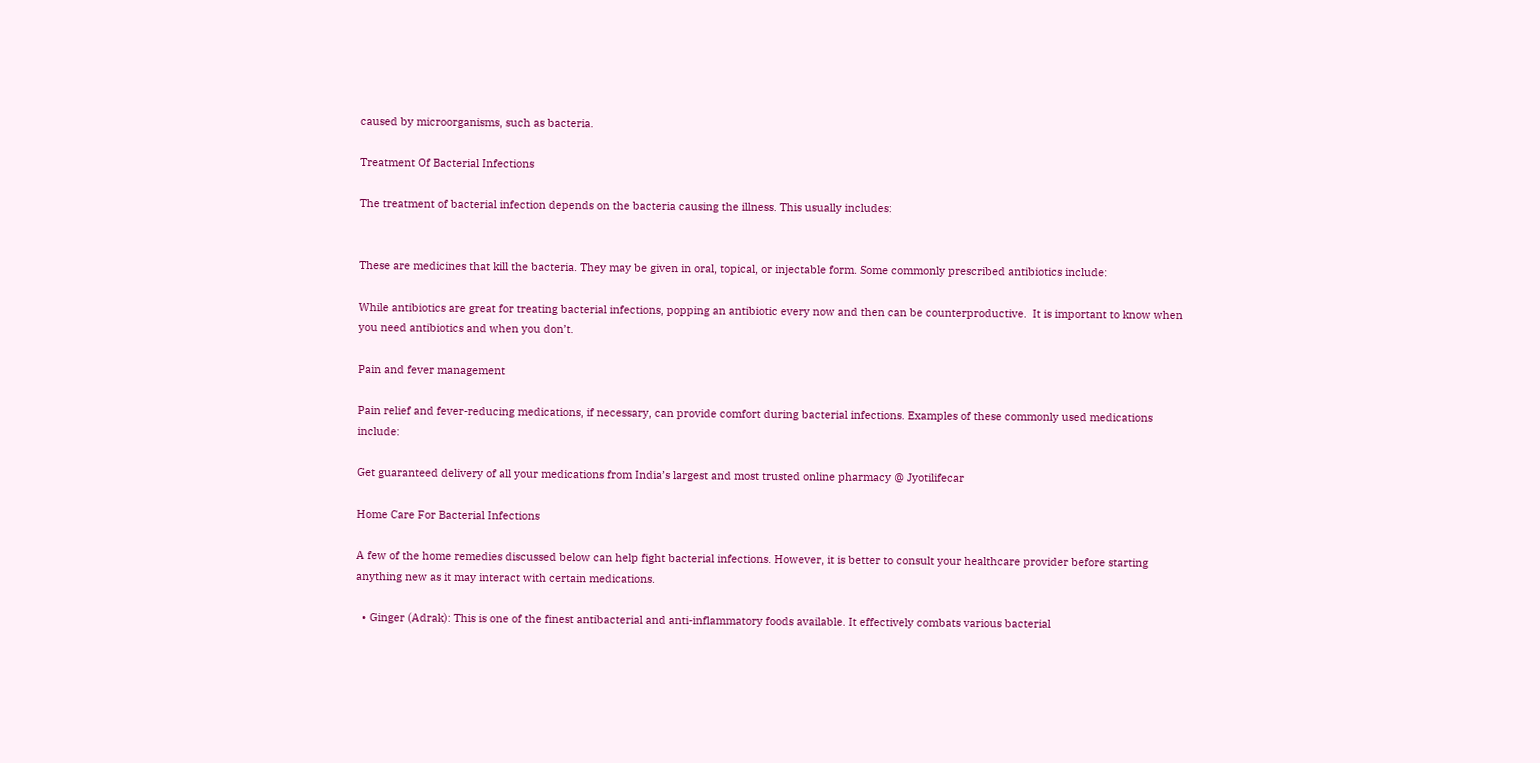caused by microorganisms, such as bacteria.

Treatment Of Bacterial Infections

The treatment of bacterial infection depends on the bacteria causing the illness. This usually includes:


These are medicines that kill the bacteria. They may be given in oral, topical, or injectable form. Some commonly prescribed antibiotics include:

While antibiotics are great for treating bacterial infections, popping an antibiotic every now and then can be counterproductive.  It is important to know when you need antibiotics and when you don’t.

Pain and fever management

Pain relief and fever-reducing medications, if necessary, can provide comfort during bacterial infections. Examples of these commonly used medications include:

Get guaranteed delivery of all your medications from India’s largest and most trusted online pharmacy @ Jyotilifecar

Home Care For Bacterial Infections

A few of the home remedies discussed below can help fight bacterial infections. However, it is better to consult your healthcare provider before starting anything new as it may interact with certain medications.

  • Ginger (Adrak): This is one of the finest antibacterial and anti-inflammatory foods available. It effectively combats various bacterial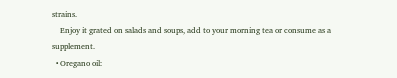strains.
    Enjoy it grated on salads and soups, add to your morning tea or consume as a supplement.
  • Oregano oil: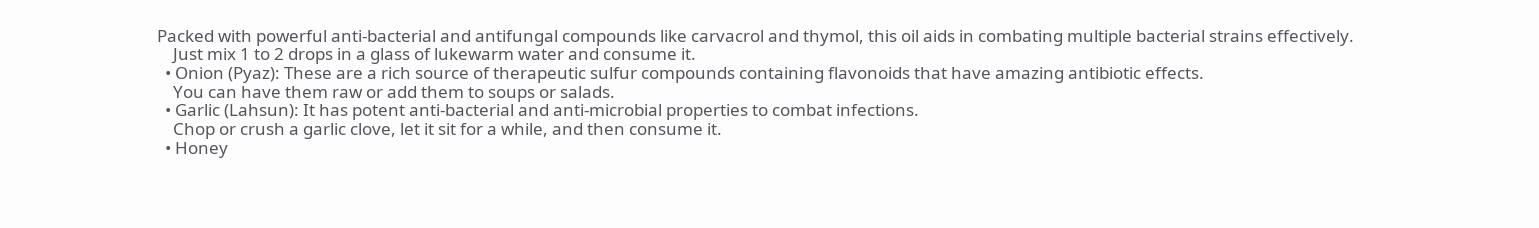Packed with powerful anti-bacterial and antifungal compounds like carvacrol and thymol, this oil aids in combating multiple bacterial strains effectively.
    Just mix 1 to 2 drops in a glass of lukewarm water and consume it.
  • Onion (Pyaz): These are a rich source of therapeutic sulfur compounds containing flavonoids that have amazing antibiotic effects.
    You can have them raw or add them to soups or salads.
  • Garlic (Lahsun): It has potent anti-bacterial and anti-microbial properties to combat infections.
    Chop or crush a garlic clove, let it sit for a while, and then consume it.
  • Honey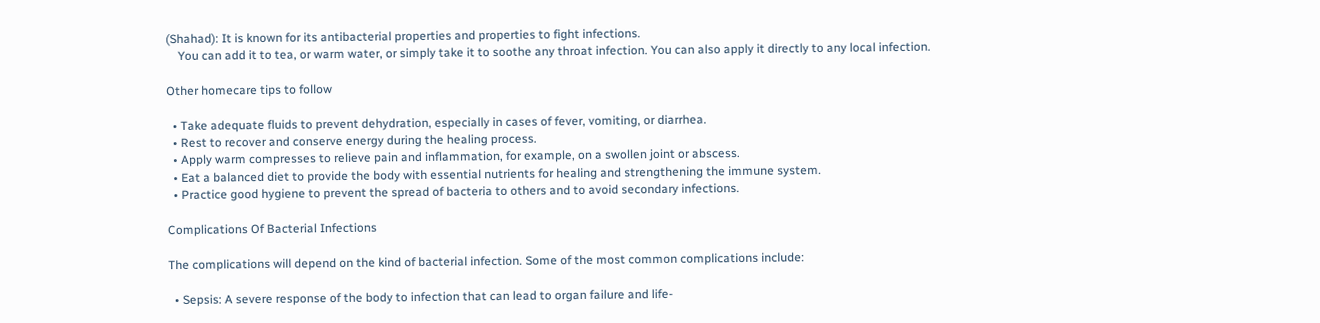(Shahad): It is known for its antibacterial properties and properties to fight infections.
    You can add it to tea, or warm water, or simply take it to soothe any throat infection. You can also apply it directly to any local infection.

Other homecare tips to follow

  • Take adequate fluids to prevent dehydration, especially in cases of fever, vomiting, or diarrhea.
  • Rest to recover and conserve energy during the healing process.
  • Apply warm compresses to relieve pain and inflammation, for example, on a swollen joint or abscess.
  • Eat a balanced diet to provide the body with essential nutrients for healing and strengthening the immune system.
  • Practice good hygiene to prevent the spread of bacteria to others and to avoid secondary infections.

Complications Of Bacterial Infections

The complications will depend on the kind of bacterial infection. Some of the most common complications include:

  • Sepsis: A severe response of the body to infection that can lead to organ failure and life-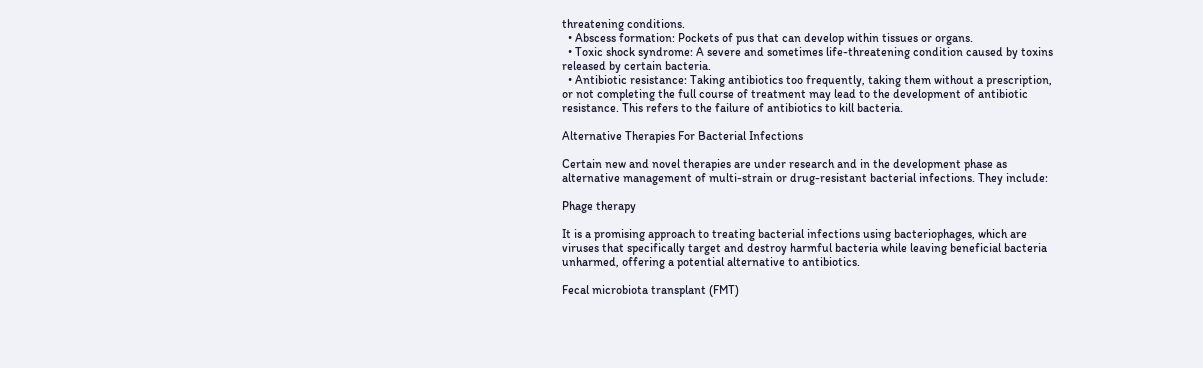threatening conditions.
  • Abscess formation: Pockets of pus that can develop within tissues or organs.
  • Toxic shock syndrome: A severe and sometimes life-threatening condition caused by toxins released by certain bacteria.
  • Antibiotic resistance: Taking antibiotics too frequently, taking them without a prescription, or not completing the full course of treatment may lead to the development of antibiotic resistance. This refers to the failure of antibiotics to kill bacteria.

Alternative Therapies For Bacterial Infections

Certain new and novel therapies are under research and in the development phase as alternative management of multi-strain or drug-resistant bacterial infections. They include:

Phage therapy

It is a promising approach to treating bacterial infections using bacteriophages, which are viruses that specifically target and destroy harmful bacteria while leaving beneficial bacteria unharmed, offering a potential alternative to antibiotics.

Fecal microbiota transplant (FMT)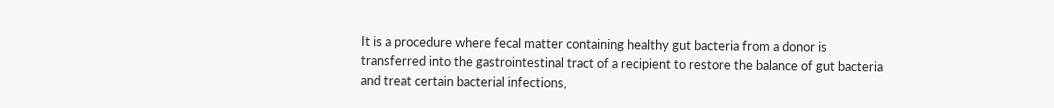It is a procedure where fecal matter containing healthy gut bacteria from a donor is transferred into the gastrointestinal tract of a recipient to restore the balance of gut bacteria and treat certain bacterial infections,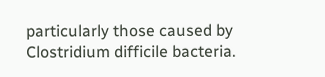particularly those caused by Clostridium difficile bacteria.